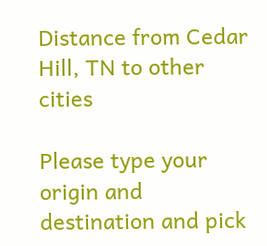Distance from Cedar Hill, TN to other cities

Please type your origin and destination and pick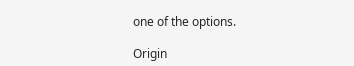one of the options.

Origin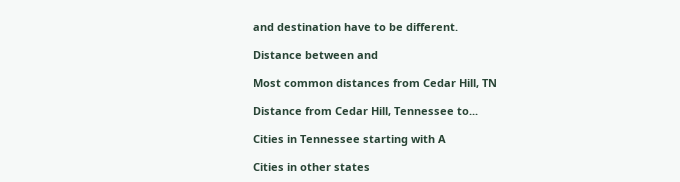and destination have to be different.

Distance between and

Most common distances from Cedar Hill, TN

Distance from Cedar Hill, Tennessee to...

Cities in Tennessee starting with A

Cities in other states